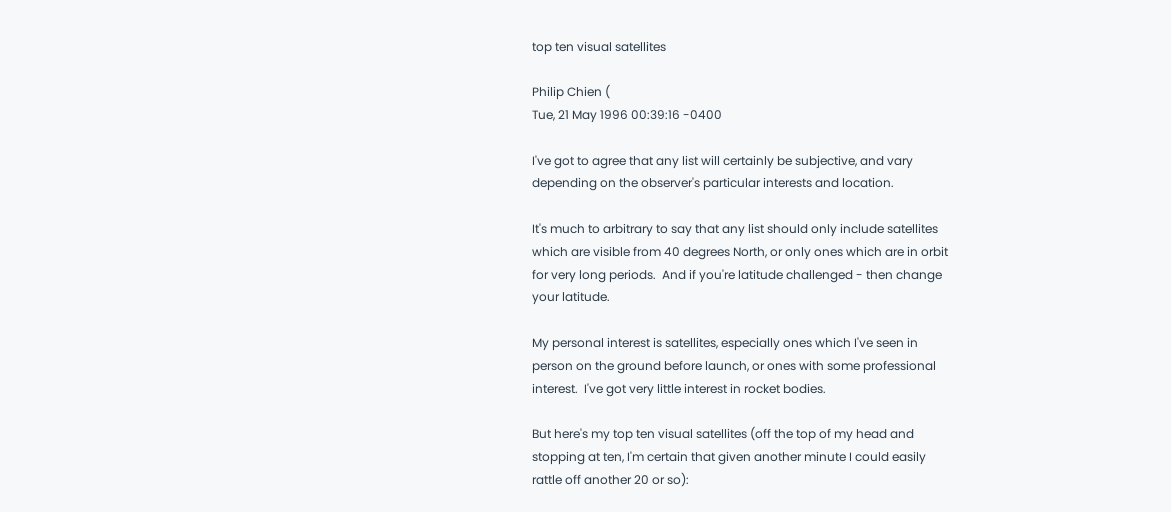top ten visual satellites

Philip Chien (
Tue, 21 May 1996 00:39:16 -0400

I've got to agree that any list will certainly be subjective, and vary
depending on the observer's particular interests and location.

It's much to arbitrary to say that any list should only include satellites
which are visible from 40 degrees North, or only ones which are in orbit
for very long periods.  And if you're latitude challenged - then change
your latitude.

My personal interest is satellites, especially ones which I've seen in
person on the ground before launch, or ones with some professional
interest.  I've got very little interest in rocket bodies.

But here's my top ten visual satellites (off the top of my head and
stopping at ten, I'm certain that given another minute I could easily
rattle off another 20 or so):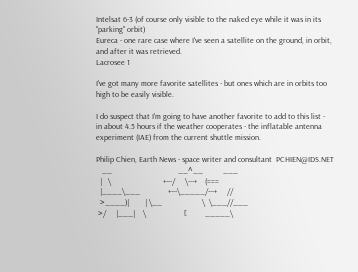Intelsat 6-3 (of course only visible to the naked eye while it was in its
"parking" orbit)
Eureca - one rare case where I've seen a satellite on the ground, in orbit,
and after it was retrieved.
Lacrosee 1

I've got many more favorite satellites - but ones which are in orbits too
high to be easily visible.

I do suspect that I'm going to have another favorite to add to this list -
in about 4.5 hours if the weather cooperates - the inflatable antenna
experiment (IAE) from the current shuttle mission.

Philip Chien, Earth News - space writer and consultant  PCHIEN@IDS.NET
   __                                 __^__          ___
  |   \                          +---/     \---+    (===
  |____\___              +---\_____/---+     //
  >____)|        | \__                    \  \___//___
 >/     |___|    \                   [         _____\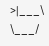>|___\                   \___/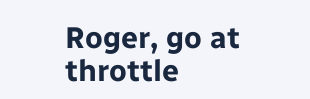Roger, go at throttle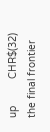up         CHR$(32) the final frontier